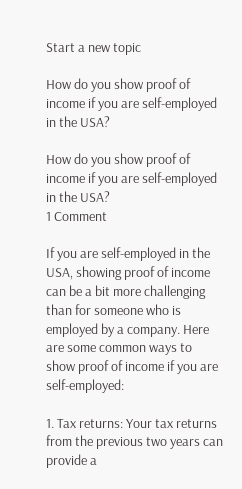Start a new topic

How do you show proof of income if you are self-employed in the USA?

How do you show proof of income if you are self-employed in the USA?
1 Comment

If you are self-employed in the USA, showing proof of income can be a bit more challenging than for someone who is employed by a company. Here are some common ways to show proof of income if you are self-employed:

1. Tax returns: Your tax returns from the previous two years can provide a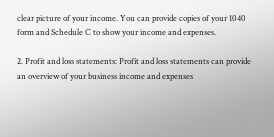clear picture of your income. You can provide copies of your 1040 form and Schedule C to show your income and expenses.

2. Profit and loss statements: Profit and loss statements can provide an overview of your business income and expenses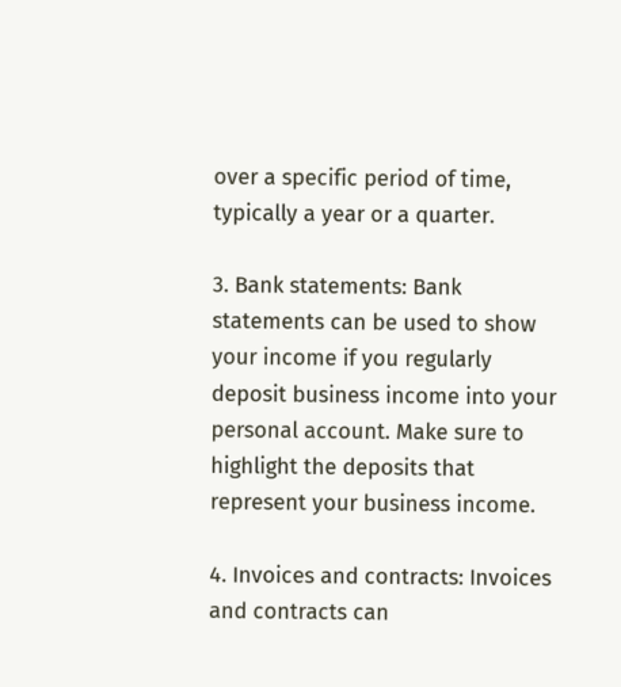over a specific period of time, typically a year or a quarter.

3. Bank statements: Bank statements can be used to show your income if you regularly deposit business income into your personal account. Make sure to highlight the deposits that represent your business income.

4. Invoices and contracts: Invoices and contracts can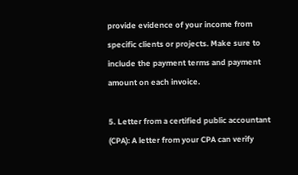provide evidence of your income from specific clients or projects. Make sure to include the payment terms and payment amount on each invoice.

5. Letter from a certified public accountant (CPA): A letter from your CPA can verify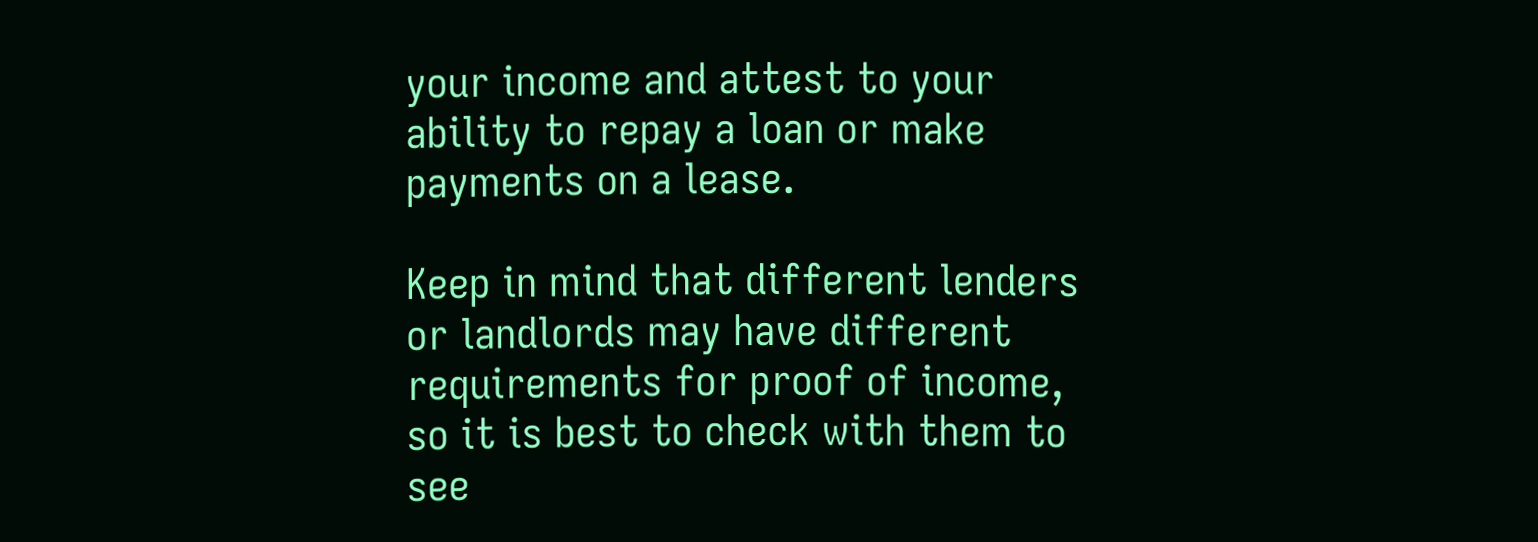your income and attest to your ability to repay a loan or make payments on a lease.

Keep in mind that different lenders or landlords may have different requirements for proof of income, so it is best to check with them to see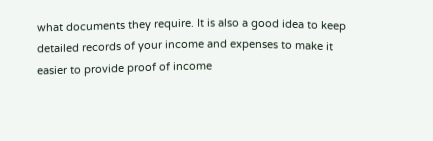what documents they require. It is also a good idea to keep detailed records of your income and expenses to make it easier to provide proof of income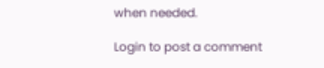when needed.

Login to post a comment